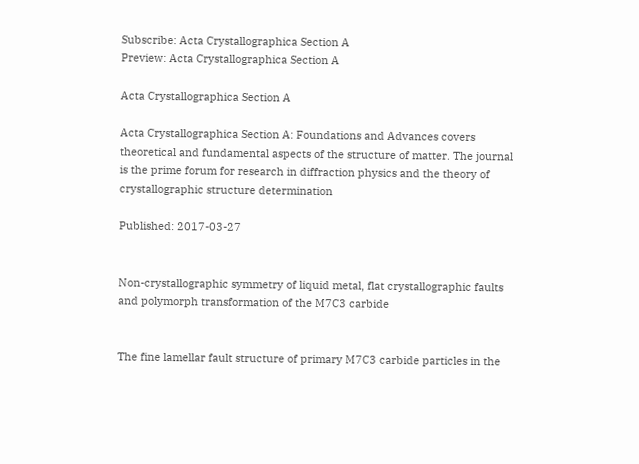Subscribe: Acta Crystallographica Section A
Preview: Acta Crystallographica Section A

Acta Crystallographica Section A

Acta Crystallographica Section A: Foundations and Advances covers theoretical and fundamental aspects of the structure of matter. The journal is the prime forum for research in diffraction physics and the theory of crystallographic structure determination

Published: 2017-03-27


Non-crystallographic symmetry of liquid metal, flat crystallographic faults and polymorph transformation of the M7C3 carbide


The fine lamellar fault structure of primary M7C3 carbide particles in the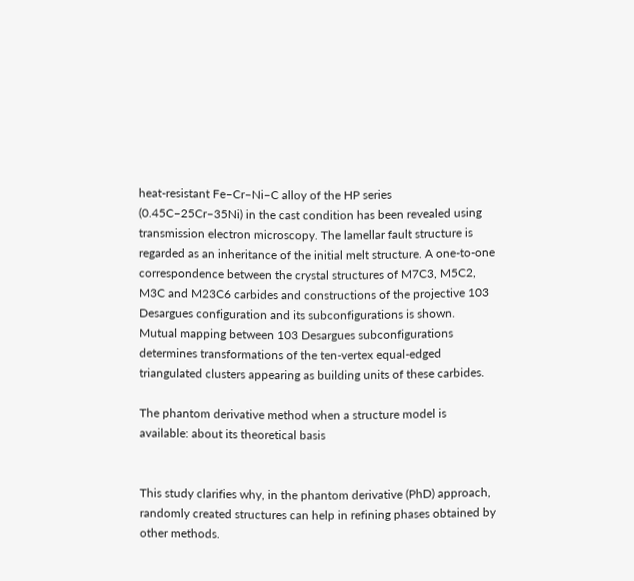heat-resistant Fe–Cr–Ni–C alloy of the HP series (0.45C–25Cr–35Ni) in the cast condition has been revealed using transmission electron microscopy. The lamellar fault structure is regarded as an inheritance of the initial melt structure. A one-to-one correspondence between the crystal structures of M7C3, M5C2, M3C and M23C6 carbides and constructions of the projective 103 Desargues configuration and its subconfigurations is shown. Mutual mapping between 103 Desargues subconfigurations determines transformations of the ten-vertex equal-edged triangulated clusters appearing as building units of these carbides.

The phantom derivative method when a structure model is available: about its theoretical basis


This study clarifies why, in the phantom derivative (PhD) approach, randomly created structures can help in refining phases obtained by other methods.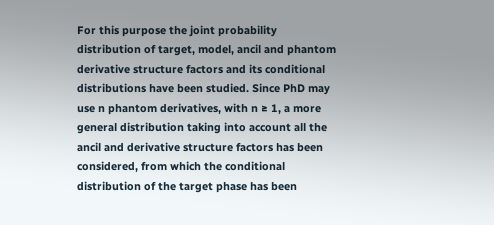For this purpose the joint probability distribution of target, model, ancil and phantom derivative structure factors and its conditional distributions have been studied. Since PhD may use n phantom derivatives, with n ≥ 1, a more general distribution taking into account all the ancil and derivative structure factors has been considered, from which the conditional distribution of the target phase has been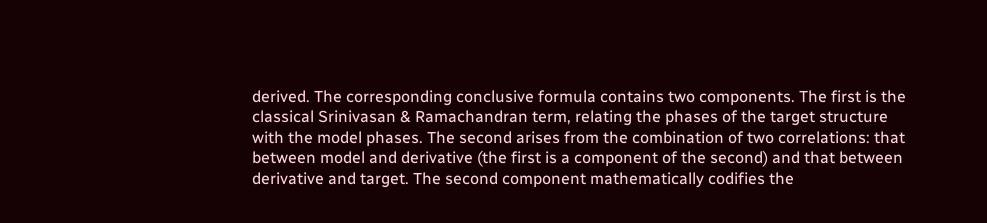derived. The corresponding conclusive formula contains two components. The first is the classical Srinivasan & Ramachandran term, relating the phases of the target structure with the model phases. The second arises from the combination of two correlations: that between model and derivative (the first is a component of the second) and that between derivative and target. The second component mathematically codifies the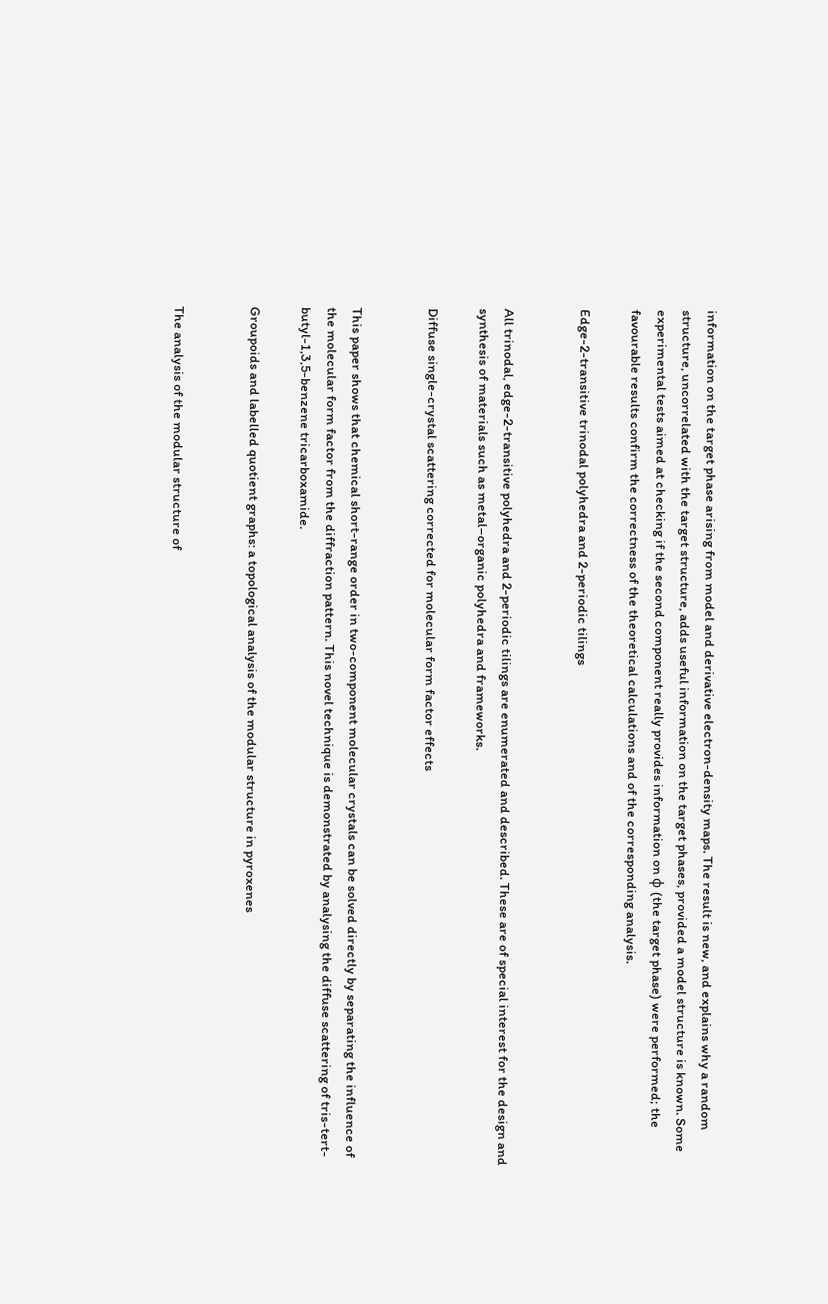information on the target phase arising from model and derivative electron-density maps. The result is new, and explains why a random structure, uncorrelated with the target structure, adds useful information on the target phases, provided a model structure is known. Some experimental tests aimed at checking if the second component really provides information on φ (the target phase) were performed; the favourable results confirm the correctness of the theoretical calculations and of the corresponding analysis.

Edge-2-transitive trinodal polyhedra and 2-periodic tilings


All trinodal, edge-2-transitive polyhedra and 2-periodic tilings are enumerated and described. These are of special interest for the design and synthesis of materials such as metal–organic polyhedra and frameworks.

Diffuse single-crystal scattering corrected for molecular form factor effects


This paper shows that chemical short-range order in two-component molecular crystals can be solved directly by separating the influence of the molecular form factor from the diffraction pattern. This novel technique is demonstrated by analysing the diffuse scattering of tris-tert-butyl-1,3,5-benzene tricarboxamide.

Groupoids and labelled quotient graphs: a topological analysis of the modular structure in pyroxenes


The analysis of the modular structure of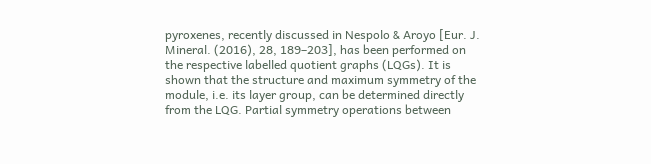pyroxenes, recently discussed in Nespolo & Aroyo [Eur. J. Mineral. (2016), 28, 189–203], has been performed on the respective labelled quotient graphs (LQGs). It is shown that the structure and maximum symmetry of the module, i.e. its layer group, can be determined directly from the LQG. Partial symmetry operations between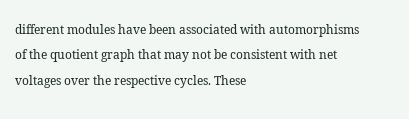different modules have been associated with automorphisms of the quotient graph that may not be consistent with net voltages over the respective cycles. These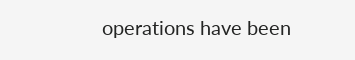operations have been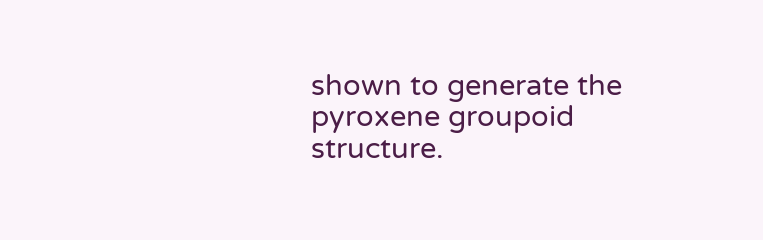shown to generate the pyroxene groupoid structure.